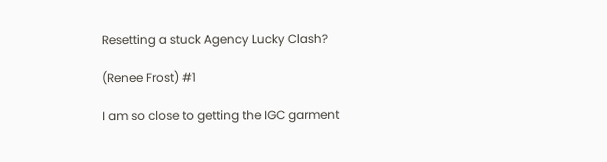Resetting a stuck Agency Lucky Clash?

(Renee Frost) #1

I am so close to getting the IGC garment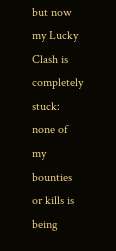but now my Lucky Clash is completely stuck: none of my bounties or kills is being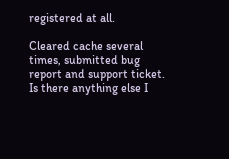registered at all.

Cleared cache several times, submitted bug report and support ticket. Is there anything else I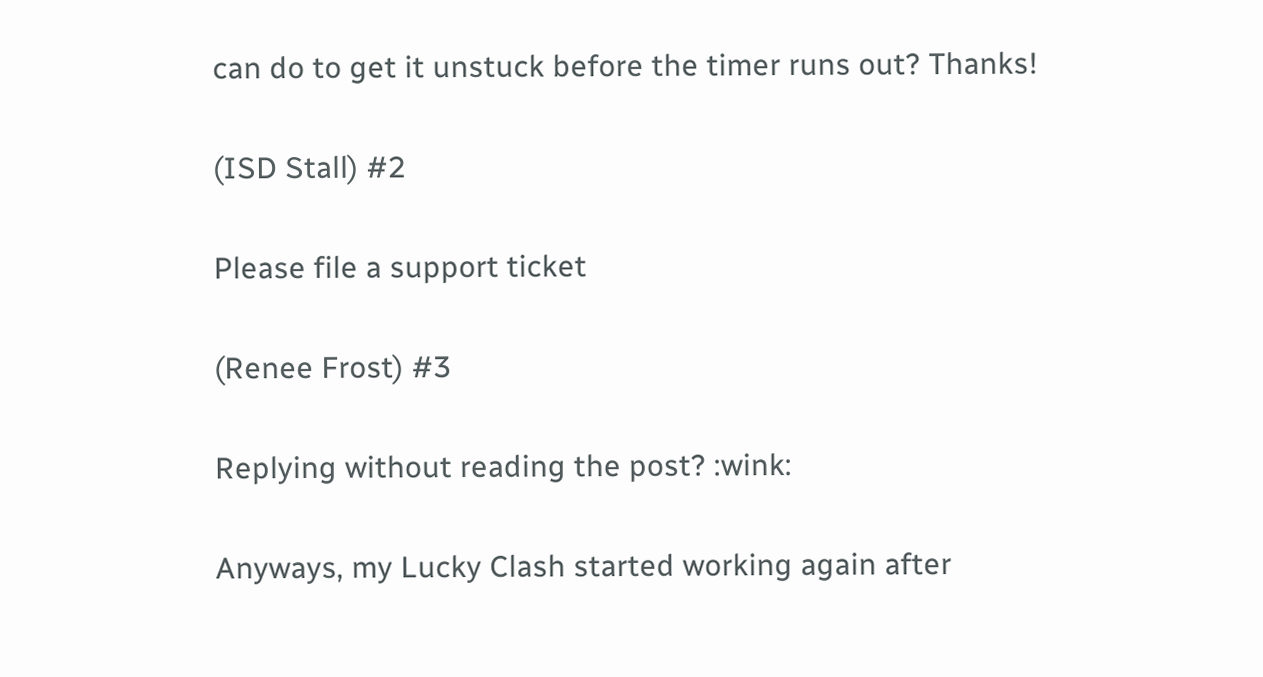can do to get it unstuck before the timer runs out? Thanks!

(ISD Stall) #2

Please file a support ticket

(Renee Frost) #3

Replying without reading the post? :wink:

Anyways, my Lucky Clash started working again after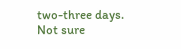two-three days. Not sure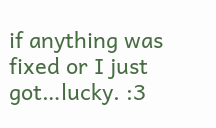if anything was fixed or I just got…lucky. :3